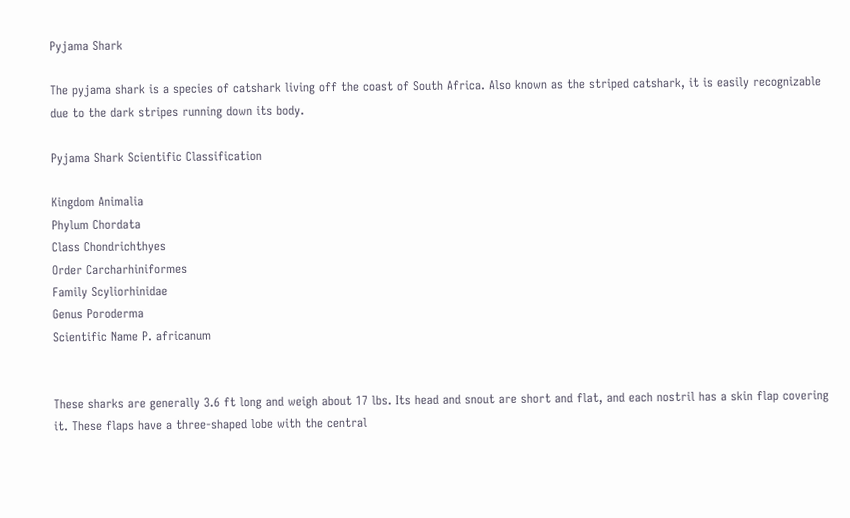Pyjama Shark

The pyjama shark is a species of catshark living off the coast of South Africa. Also known as the striped catshark, it is easily recognizable due to the dark stripes running down its body.

Pyjama Shark Scientific Classification

Kingdom Animalia
Phylum Chordata
Class Chondrichthyes
Order Carcharhiniformes
Family Scyliorhinidae
Genus Poroderma
Scientific Name P. africanum


These sharks are generally 3.6 ft long and weigh about 17 lbs. Its head and snout are short and flat, and each nostril has a skin flap covering it. These flaps have a three-shaped lobe with the central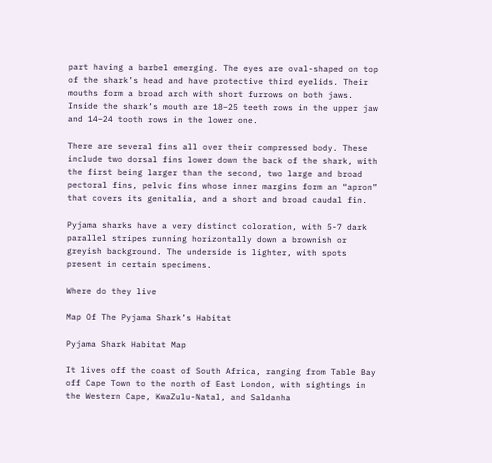part having a barbel emerging. The eyes are oval-shaped on top of the shark’s head and have protective third eyelids. Their mouths form a broad arch with short furrows on both jaws. Inside the shark’s mouth are 18–25 teeth rows in the upper jaw and 14–24 tooth rows in the lower one.

There are several fins all over their compressed body. These include two dorsal fins lower down the back of the shark, with the first being larger than the second, two large and broad pectoral fins, pelvic fins whose inner margins form an “apron” that covers its genitalia, and a short and broad caudal fin.

Pyjama sharks have a very distinct coloration, with 5-7 dark parallel stripes running horizontally down a brownish or greyish background. The underside is lighter, with spots present in certain specimens.

Where do they live

Map Of The Pyjama Shark’s Habitat

Pyjama Shark Habitat Map

It lives off the coast of South Africa, ranging from Table Bay off Cape Town to the north of East London, with sightings in the Western Cape, KwaZulu-Natal, and Saldanha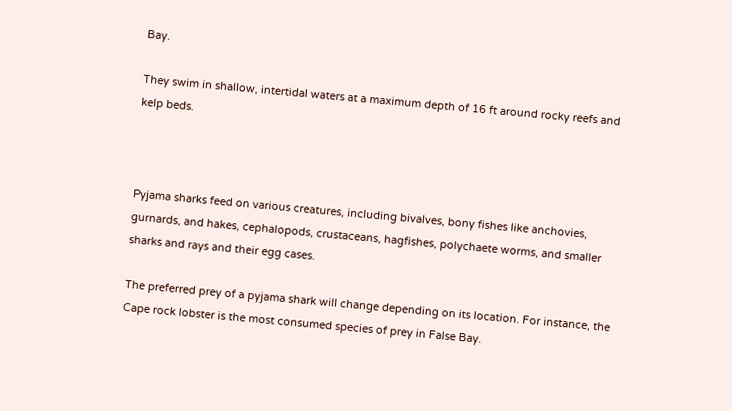Bay.

They swim in shallow, intertidal waters at a maximum depth of 16 ft around rocky reefs and kelp beds.



Pyjama sharks feed on various creatures, including bivalves, bony fishes like anchovies, gurnards, and hakes, cephalopods, crustaceans, hagfishes, polychaete worms, and smaller sharks and rays and their egg cases.

The preferred prey of a pyjama shark will change depending on its location. For instance, the Cape rock lobster is the most consumed species of prey in False Bay.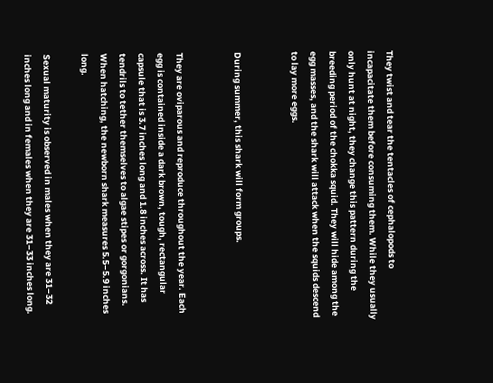They twist and tear the tentacles of cephalopods to incapacitate them before consuming them. While they usually only hunt at night, they change this pattern during the breeding period of the chokka squid. They will hide among the egg masses, and the shark will attack when the squids descend to lay more eggs.


During summer, this shark will form groups.


They are oviparous and reproduce throughout the year. Each egg is contained inside a dark brown, tough, rectangular capsule that is 3.7 inches long and 1.8 inches across. It has tendrils to tether themselves to algae stipes or gorgonians. When hatching, the newborn shark measures 5.5–5.9 inches long.

Sexual maturity is observed in males when they are 31–32 inches long and in females when they are 31–33 inches long.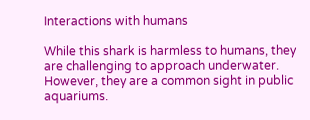Interactions with humans

While this shark is harmless to humans, they are challenging to approach underwater. However, they are a common sight in public aquariums.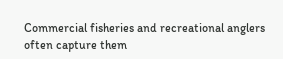Commercial fisheries and recreational anglers often capture them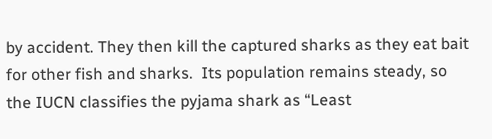by accident. They then kill the captured sharks as they eat bait for other fish and sharks.  Its population remains steady, so the IUCN classifies the pyjama shark as “Least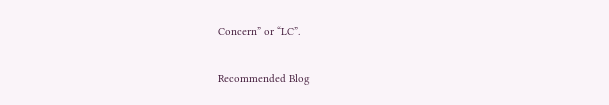Concern” or “LC”.

Recommended Blog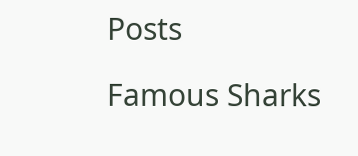Posts

Famous Sharks